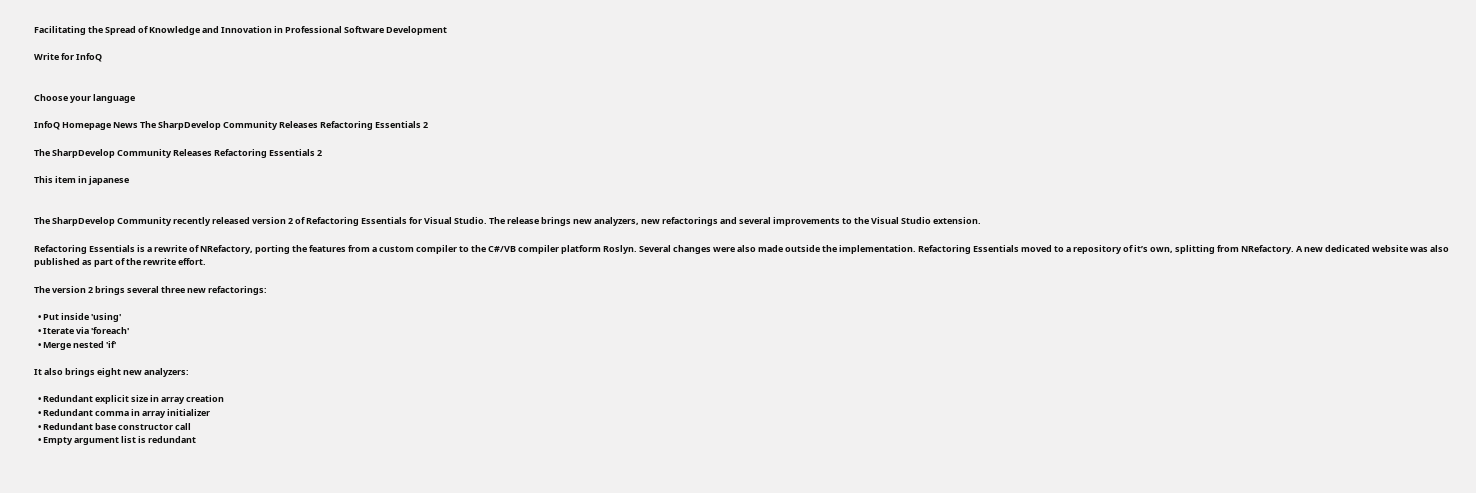Facilitating the Spread of Knowledge and Innovation in Professional Software Development

Write for InfoQ


Choose your language

InfoQ Homepage News The SharpDevelop Community Releases Refactoring Essentials 2

The SharpDevelop Community Releases Refactoring Essentials 2

This item in japanese


The SharpDevelop Community recently released version 2 of Refactoring Essentials for Visual Studio. The release brings new analyzers, new refactorings and several improvements to the Visual Studio extension.

Refactoring Essentials is a rewrite of NRefactory, porting the features from a custom compiler to the C#/VB compiler platform Roslyn. Several changes were also made outside the implementation. Refactoring Essentials moved to a repository of it’s own, splitting from NRefactory. A new dedicated website was also published as part of the rewrite effort.

The version 2 brings several three new refactorings:

  • Put inside 'using'
  • Iterate via 'foreach'
  • Merge nested 'if'

It also brings eight new analyzers:

  • Redundant explicit size in array creation
  • Redundant comma in array initializer
  • Redundant base constructor call
  • Empty argument list is redundant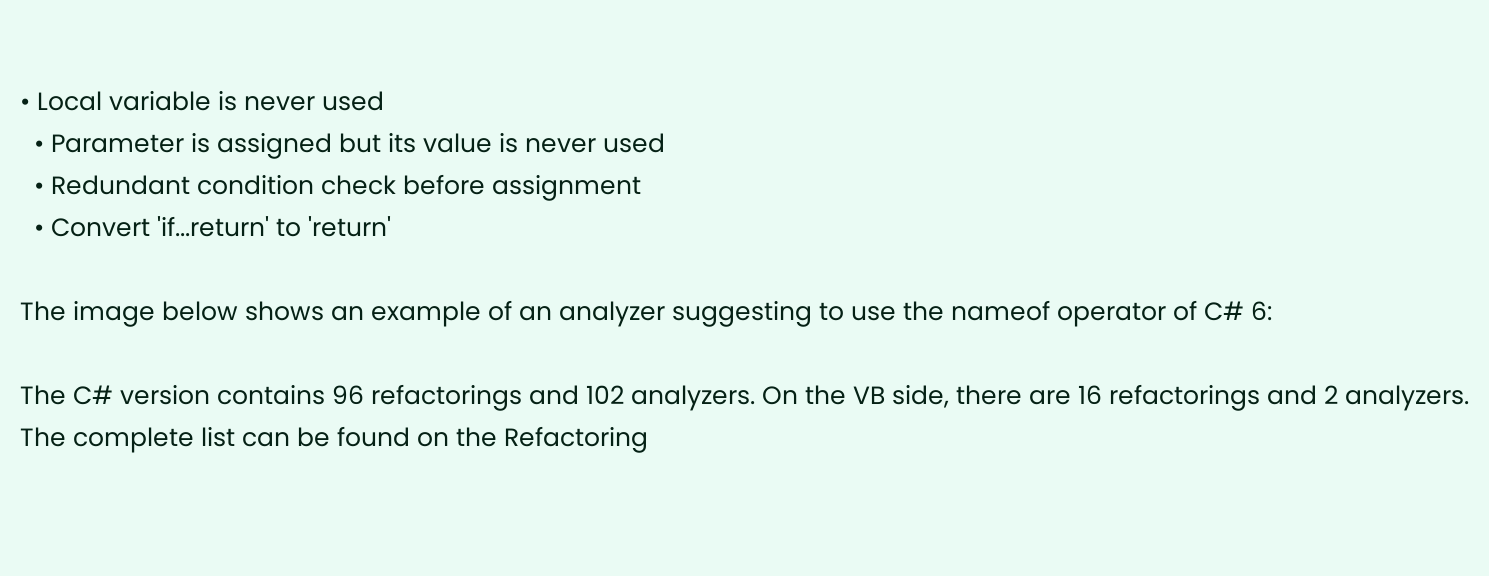• Local variable is never used
  • Parameter is assigned but its value is never used
  • Redundant condition check before assignment
  • Convert 'if...return' to 'return'

The image below shows an example of an analyzer suggesting to use the nameof operator of C# 6:

The C# version contains 96 refactorings and 102 analyzers. On the VB side, there are 16 refactorings and 2 analyzers. The complete list can be found on the Refactoring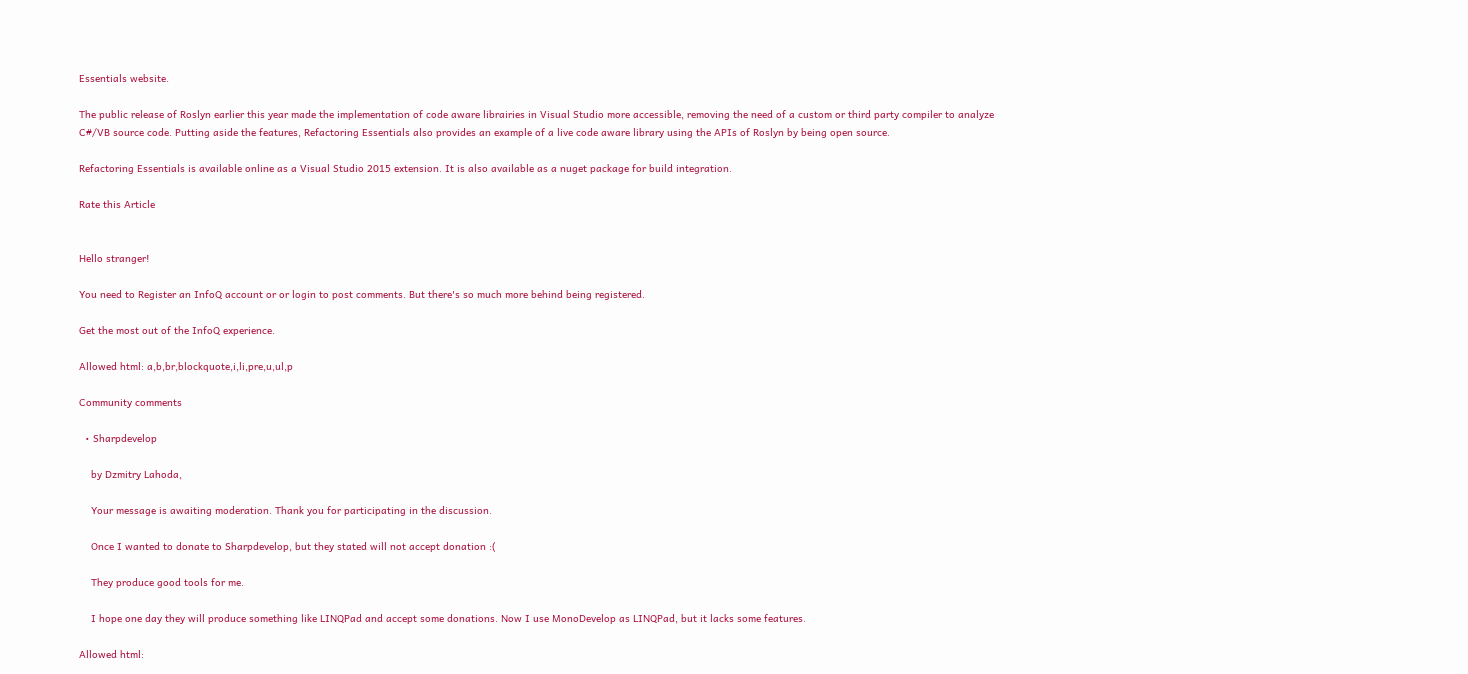Essentials website.

The public release of Roslyn earlier this year made the implementation of code aware librairies in Visual Studio more accessible, removing the need of a custom or third party compiler to analyze C#/VB source code. Putting aside the features, Refactoring Essentials also provides an example of a live code aware library using the APIs of Roslyn by being open source.

Refactoring Essentials is available online as a Visual Studio 2015 extension. It is also available as a nuget package for build integration.

Rate this Article


Hello stranger!

You need to Register an InfoQ account or or login to post comments. But there's so much more behind being registered.

Get the most out of the InfoQ experience.

Allowed html: a,b,br,blockquote,i,li,pre,u,ul,p

Community comments

  • Sharpdevelop

    by Dzmitry Lahoda,

    Your message is awaiting moderation. Thank you for participating in the discussion.

    Once I wanted to donate to Sharpdevelop, but they stated will not accept donation :(

    They produce good tools for me.

    I hope one day they will produce something like LINQPad and accept some donations. Now I use MonoDevelop as LINQPad, but it lacks some features.

Allowed html: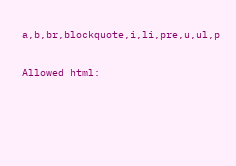a,b,br,blockquote,i,li,pre,u,ul,p

Allowed html: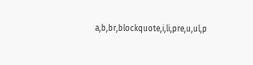a,b,br,blockquote,i,li,pre,u,ul,p